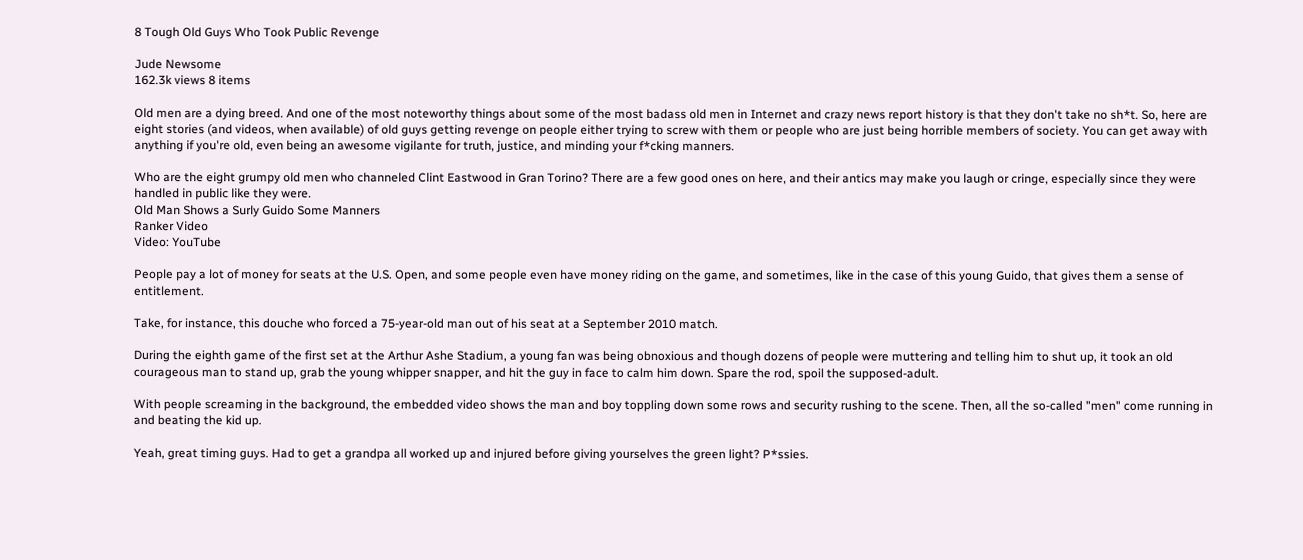8 Tough Old Guys Who Took Public Revenge

Jude Newsome
162.3k views 8 items

Old men are a dying breed. And one of the most noteworthy things about some of the most badass old men in Internet and crazy news report history is that they don't take no sh*t. So, here are eight stories (and videos, when available) of old guys getting revenge on people either trying to screw with them or people who are just being horrible members of society. You can get away with anything if you're old, even being an awesome vigilante for truth, justice, and minding your f*cking manners.

Who are the eight grumpy old men who channeled Clint Eastwood in Gran Torino? There are a few good ones on here, and their antics may make you laugh or cringe, especially since they were handled in public like they were.
Old Man Shows a Surly Guido Some Manners
Ranker Video
Video: YouTube

People pay a lot of money for seats at the U.S. Open, and some people even have money riding on the game, and sometimes, like in the case of this young Guido, that gives them a sense of entitlement.

Take, for instance, this douche who forced a 75-year-old man out of his seat at a September 2010 match.

During the eighth game of the first set at the Arthur Ashe Stadium, a young fan was being obnoxious and though dozens of people were muttering and telling him to shut up, it took an old courageous man to stand up, grab the young whipper snapper, and hit the guy in face to calm him down. Spare the rod, spoil the supposed-adult.

With people screaming in the background, the embedded video shows the man and boy toppling down some rows and security rushing to the scene. Then, all the so-called "men" come running in and beating the kid up.

Yeah, great timing guys. Had to get a grandpa all worked up and injured before giving yourselves the green light? P*ssies.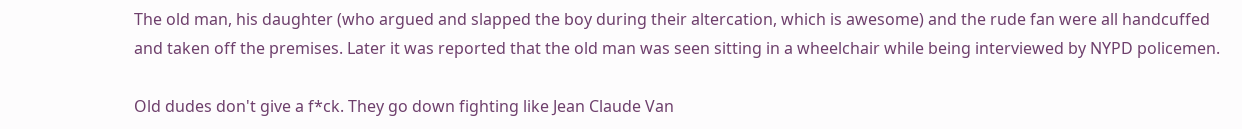The old man, his daughter (who argued and slapped the boy during their altercation, which is awesome) and the rude fan were all handcuffed and taken off the premises. Later it was reported that the old man was seen sitting in a wheelchair while being interviewed by NYPD policemen.

Old dudes don't give a f*ck. They go down fighting like Jean Claude Van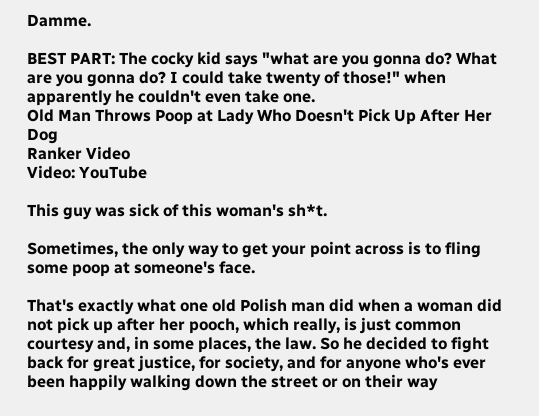Damme.

BEST PART: The cocky kid says "what are you gonna do? What are you gonna do? I could take twenty of those!" when apparently he couldn't even take one.
Old Man Throws Poop at Lady Who Doesn't Pick Up After Her Dog
Ranker Video
Video: YouTube

This guy was sick of this woman's sh*t.

Sometimes, the only way to get your point across is to fling some poop at someone's face.

That's exactly what one old Polish man did when a woman did not pick up after her pooch, which really, is just common courtesy and, in some places, the law. So he decided to fight back for great justice, for society, and for anyone who's ever been happily walking down the street or on their way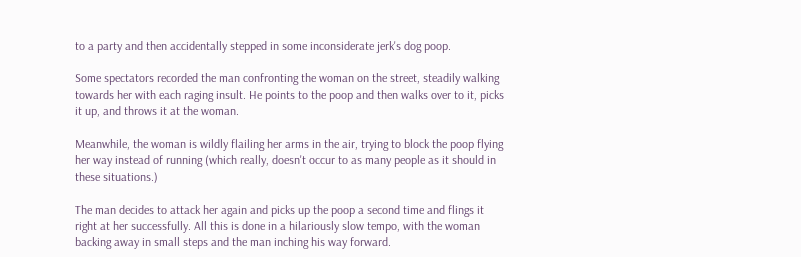to a party and then accidentally stepped in some inconsiderate jerk's dog poop.

Some spectators recorded the man confronting the woman on the street, steadily walking towards her with each raging insult. He points to the poop and then walks over to it, picks it up, and throws it at the woman.

Meanwhile, the woman is wildly flailing her arms in the air, trying to block the poop flying her way instead of running (which really, doesn't occur to as many people as it should in these situations.)

The man decides to attack her again and picks up the poop a second time and flings it right at her successfully. All this is done in a hilariously slow tempo, with the woman backing away in small steps and the man inching his way forward.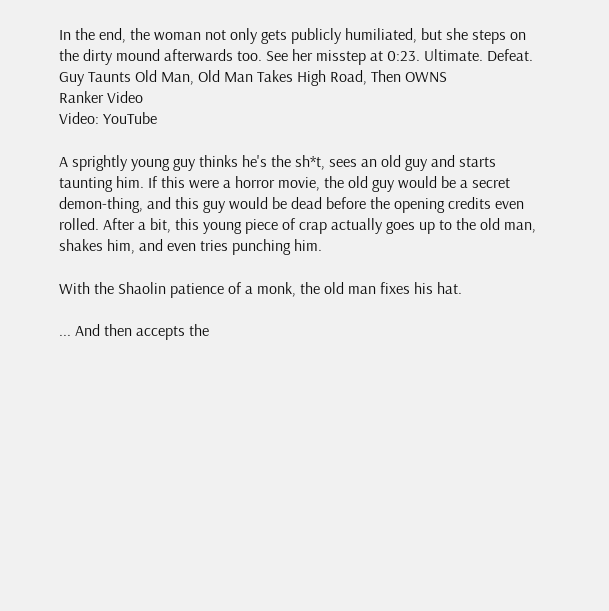In the end, the woman not only gets publicly humiliated, but she steps on the dirty mound afterwards too. See her misstep at 0:23. Ultimate. Defeat.
Guy Taunts Old Man, Old Man Takes High Road, Then OWNS
Ranker Video
Video: YouTube

A sprightly young guy thinks he's the sh*t, sees an old guy and starts taunting him. If this were a horror movie, the old guy would be a secret demon-thing, and this guy would be dead before the opening credits even rolled. After a bit, this young piece of crap actually goes up to the old man, shakes him, and even tries punching him.

With the Shaolin patience of a monk, the old man fixes his hat.

... And then accepts the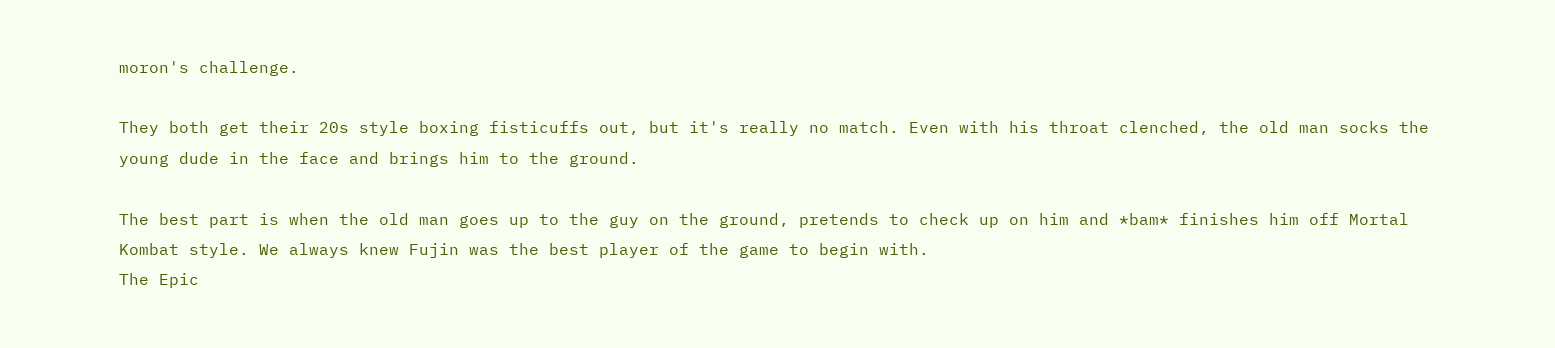moron's challenge.

They both get their 20s style boxing fisticuffs out, but it's really no match. Even with his throat clenched, the old man socks the young dude in the face and brings him to the ground.

The best part is when the old man goes up to the guy on the ground, pretends to check up on him and *bam* finishes him off Mortal Kombat style. We always knew Fujin was the best player of the game to begin with.
The Epic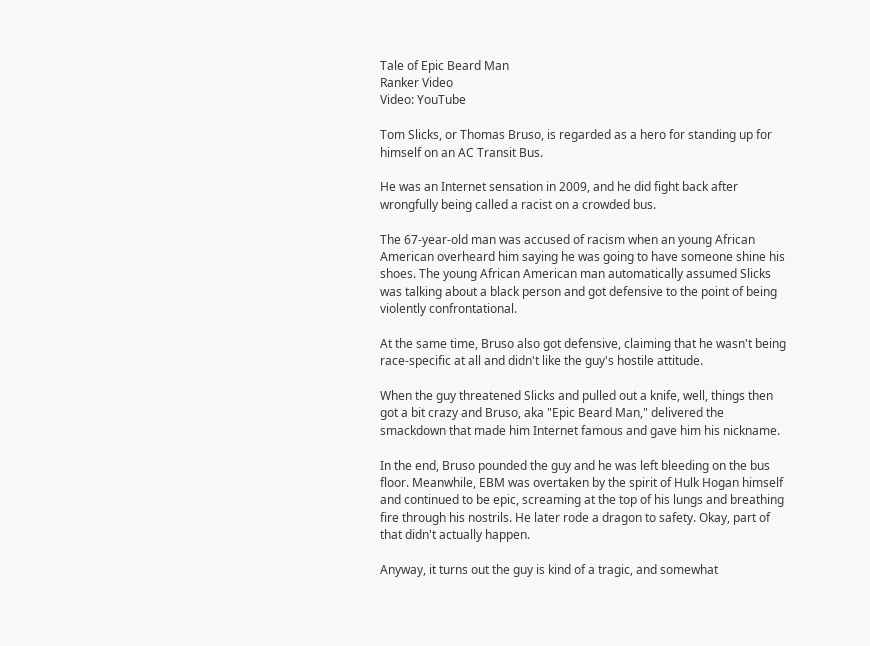Tale of Epic Beard Man
Ranker Video
Video: YouTube

Tom Slicks, or Thomas Bruso, is regarded as a hero for standing up for himself on an AC Transit Bus.

He was an Internet sensation in 2009, and he did fight back after wrongfully being called a racist on a crowded bus.

The 67-year-old man was accused of racism when an young African American overheard him saying he was going to have someone shine his shoes. The young African American man automatically assumed Slicks was talking about a black person and got defensive to the point of being violently confrontational.

At the same time, Bruso also got defensive, claiming that he wasn't being race-specific at all and didn't like the guy's hostile attitude.

When the guy threatened Slicks and pulled out a knife, well, things then got a bit crazy and Bruso, aka "Epic Beard Man," delivered the smackdown that made him Internet famous and gave him his nickname.

In the end, Bruso pounded the guy and he was left bleeding on the bus floor. Meanwhile, EBM was overtaken by the spirit of Hulk Hogan himself and continued to be epic, screaming at the top of his lungs and breathing fire through his nostrils. He later rode a dragon to safety. Okay, part of that didn't actually happen.

Anyway, it turns out the guy is kind of a tragic, and somewhat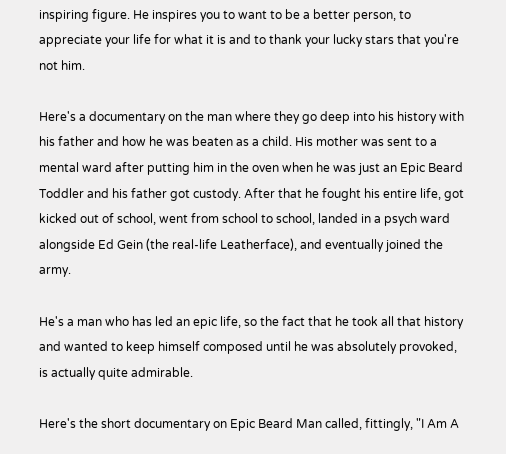inspiring figure. He inspires you to want to be a better person, to appreciate your life for what it is and to thank your lucky stars that you're not him.

Here's a documentary on the man where they go deep into his history with his father and how he was beaten as a child. His mother was sent to a mental ward after putting him in the oven when he was just an Epic Beard Toddler and his father got custody. After that he fought his entire life, got kicked out of school, went from school to school, landed in a psych ward alongside Ed Gein (the real-life Leatherface), and eventually joined the army.

He's a man who has led an epic life, so the fact that he took all that history and wanted to keep himself composed until he was absolutely provoked, is actually quite admirable.

Here's the short documentary on Epic Beard Man called, fittingly, "I Am A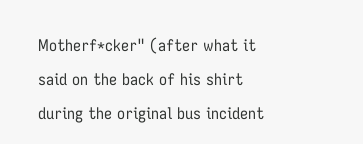Motherf*cker" (after what it said on the back of his shirt during the original bus incident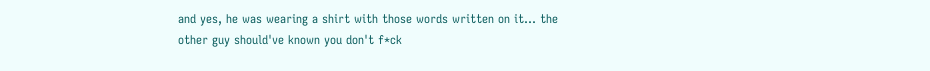and yes, he was wearing a shirt with those words written on it... the other guy should've known you don't f*ck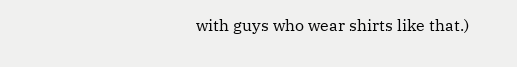with guys who wear shirts like that.)